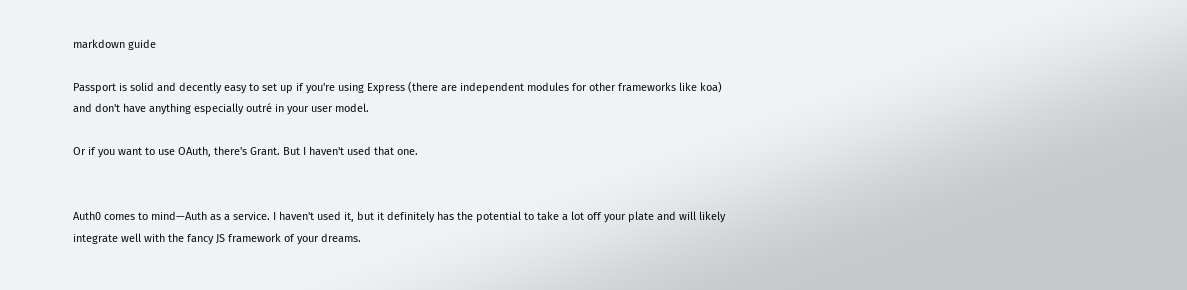markdown guide

Passport is solid and decently easy to set up if you're using Express (there are independent modules for other frameworks like koa) and don't have anything especially outré in your user model.

Or if you want to use OAuth, there's Grant. But I haven't used that one.


Auth0 comes to mind—Auth as a service. I haven't used it, but it definitely has the potential to take a lot off your plate and will likely integrate well with the fancy JS framework of your dreams.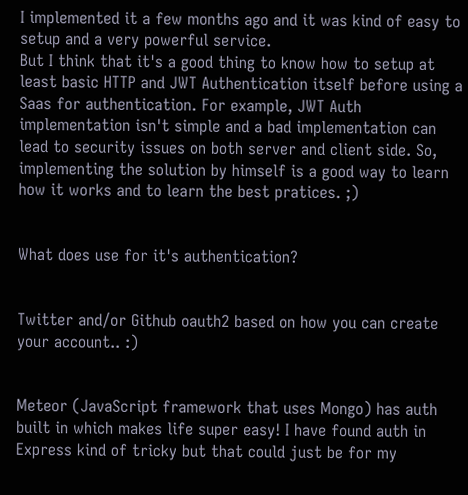I implemented it a few months ago and it was kind of easy to setup and a very powerful service.
But I think that it's a good thing to know how to setup at least basic HTTP and JWT Authentication itself before using a Saas for authentication. For example, JWT Auth implementation isn't simple and a bad implementation can lead to security issues on both server and client side. So, implementing the solution by himself is a good way to learn how it works and to learn the best pratices. ;)


What does use for it's authentication?


Twitter and/or Github oauth2 based on how you can create your account.. :)


Meteor (JavaScript framework that uses Mongo) has auth built in which makes life super easy! I have found auth in Express kind of tricky but that could just be for my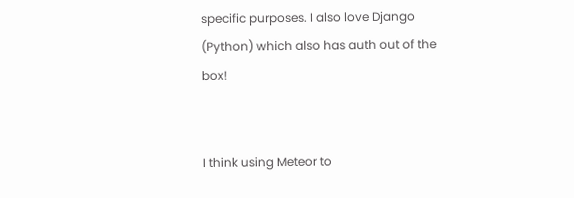specific purposes. I also love Django (Python) which also has auth out of the box!


I think using Meteor to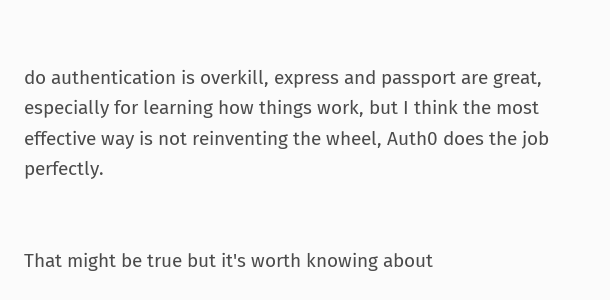do authentication is overkill, express and passport are great, especially for learning how things work, but I think the most effective way is not reinventing the wheel, Auth0 does the job perfectly.


That might be true but it's worth knowing about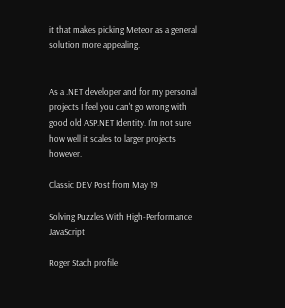it that makes picking Meteor as a general solution more appealing.


As a .NET developer and for my personal projects I feel you can't go wrong with good old ASP.NET Identity. I'm not sure how well it scales to larger projects however.

Classic DEV Post from May 19

Solving Puzzles With High-Performance JavaScript

Roger Stach profile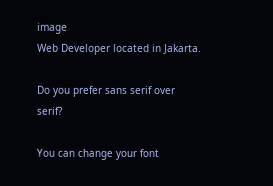image
Web Developer located in Jakarta.

Do you prefer sans serif over serif?

You can change your font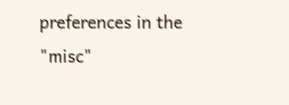preferences in the "misc"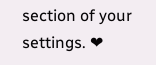section of your settings. ❤